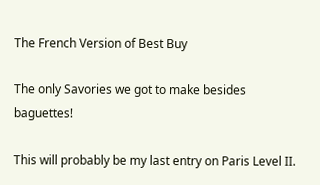The French Version of Best Buy

The only Savories we got to make besides baguettes!

This will probably be my last entry on Paris Level II.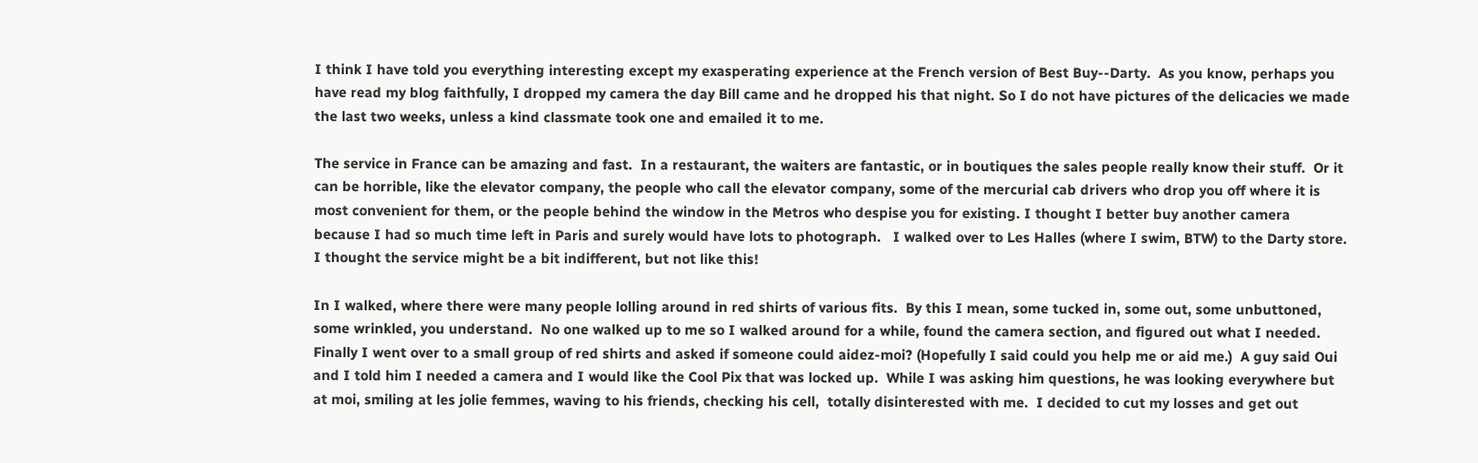I think I have told you everything interesting except my exasperating experience at the French version of Best Buy--Darty.  As you know, perhaps you have read my blog faithfully, I dropped my camera the day Bill came and he dropped his that night. So I do not have pictures of the delicacies we made the last two weeks, unless a kind classmate took one and emailed it to me.

The service in France can be amazing and fast.  In a restaurant, the waiters are fantastic, or in boutiques the sales people really know their stuff.  Or it can be horrible, like the elevator company, the people who call the elevator company, some of the mercurial cab drivers who drop you off where it is most convenient for them, or the people behind the window in the Metros who despise you for existing. I thought I better buy another camera because I had so much time left in Paris and surely would have lots to photograph.   I walked over to Les Halles (where I swim, BTW) to the Darty store.  I thought the service might be a bit indifferent, but not like this!

In I walked, where there were many people lolling around in red shirts of various fits.  By this I mean, some tucked in, some out, some unbuttoned, some wrinkled, you understand.  No one walked up to me so I walked around for a while, found the camera section, and figured out what I needed. Finally I went over to a small group of red shirts and asked if someone could aidez-moi? (Hopefully I said could you help me or aid me.)  A guy said Oui and I told him I needed a camera and I would like the Cool Pix that was locked up.  While I was asking him questions, he was looking everywhere but at moi, smiling at les jolie femmes, waving to his friends, checking his cell,  totally disinterested with me.  I decided to cut my losses and get out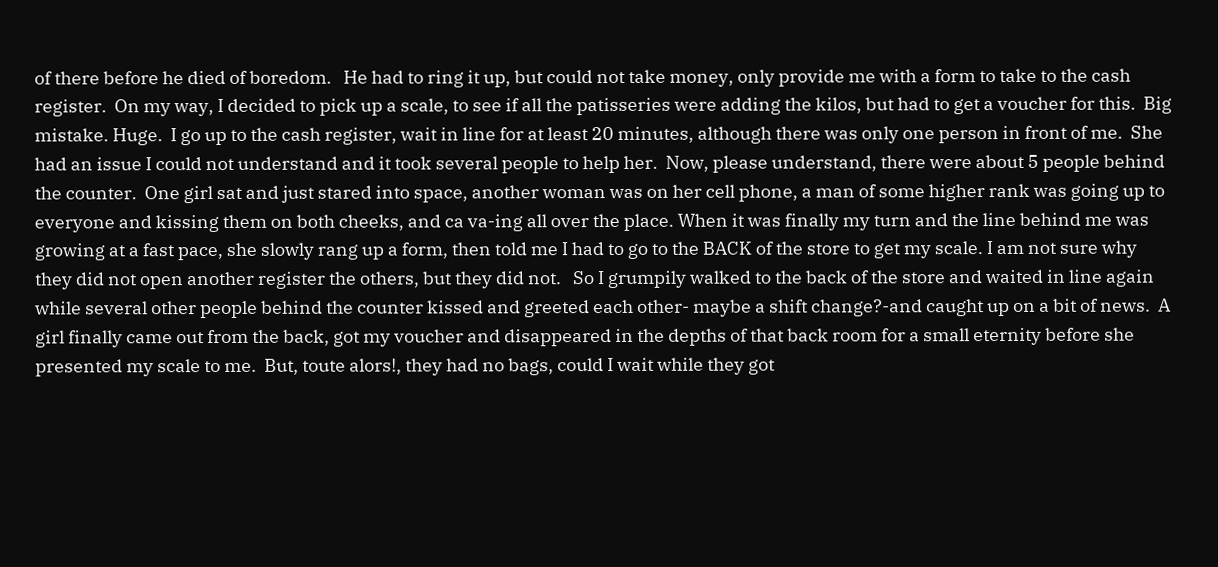of there before he died of boredom.   He had to ring it up, but could not take money, only provide me with a form to take to the cash register.  On my way, I decided to pick up a scale, to see if all the patisseries were adding the kilos, but had to get a voucher for this.  Big mistake. Huge.  I go up to the cash register, wait in line for at least 20 minutes, although there was only one person in front of me.  She had an issue I could not understand and it took several people to help her.  Now, please understand, there were about 5 people behind the counter.  One girl sat and just stared into space, another woman was on her cell phone, a man of some higher rank was going up to everyone and kissing them on both cheeks, and ca va-ing all over the place. When it was finally my turn and the line behind me was growing at a fast pace, she slowly rang up a form, then told me I had to go to the BACK of the store to get my scale. I am not sure why they did not open another register the others, but they did not.   So I grumpily walked to the back of the store and waited in line again while several other people behind the counter kissed and greeted each other- maybe a shift change?-and caught up on a bit of news.  A girl finally came out from the back, got my voucher and disappeared in the depths of that back room for a small eternity before she presented my scale to me.  But, toute alors!, they had no bags, could I wait while they got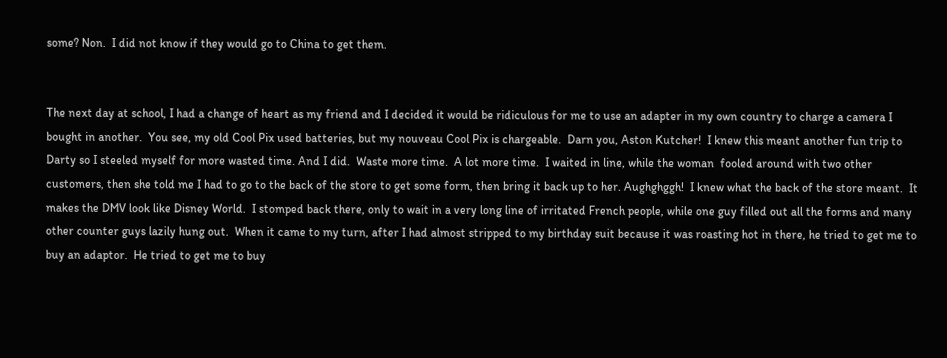some? Non.  I did not know if they would go to China to get them.


The next day at school, I had a change of heart as my friend and I decided it would be ridiculous for me to use an adapter in my own country to charge a camera I bought in another.  You see, my old Cool Pix used batteries, but my nouveau Cool Pix is chargeable.  Darn you, Aston Kutcher!  I knew this meant another fun trip to Darty so I steeled myself for more wasted time. And I did.  Waste more time.  A lot more time.  I waited in line, while the woman  fooled around with two other customers, then she told me I had to go to the back of the store to get some form, then bring it back up to her. Aughghggh!  I knew what the back of the store meant.  It makes the DMV look like Disney World.  I stomped back there, only to wait in a very long line of irritated French people, while one guy filled out all the forms and many other counter guys lazily hung out.  When it came to my turn, after I had almost stripped to my birthday suit because it was roasting hot in there, he tried to get me to buy an adaptor.  He tried to get me to buy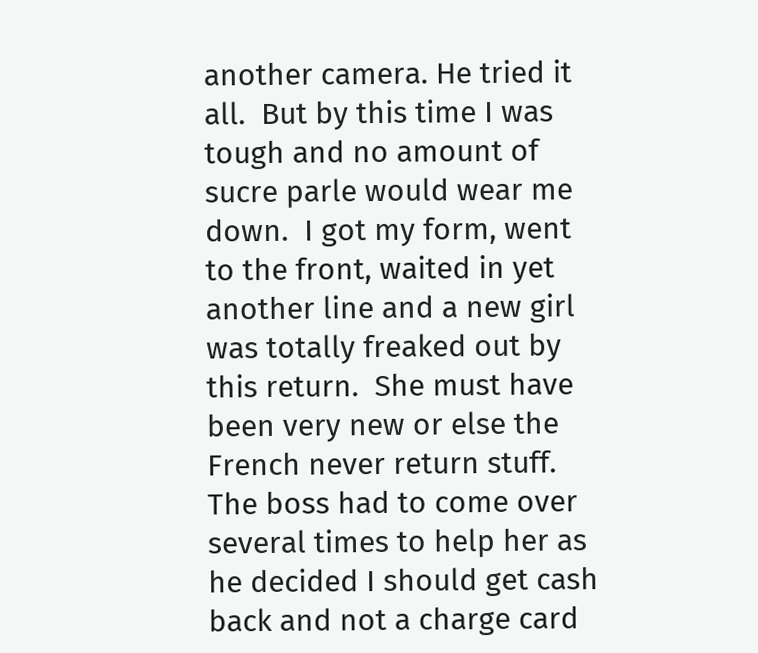another camera. He tried it all.  But by this time I was tough and no amount of sucre parle would wear me down.  I got my form, went to the front, waited in yet another line and a new girl was totally freaked out by this return.  She must have been very new or else the French never return stuff. The boss had to come over several times to help her as he decided I should get cash back and not a charge card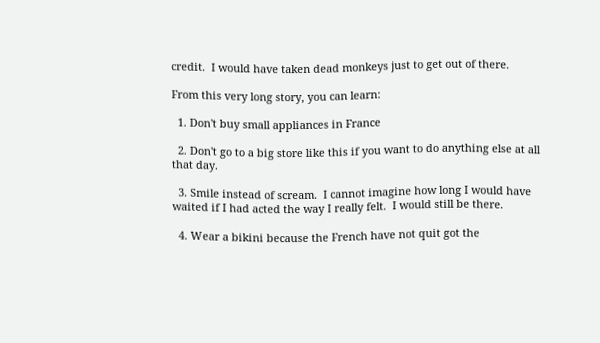credit.  I would have taken dead monkeys just to get out of there.

From this very long story, you can learn:

  1. Don't buy small appliances in France

  2. Don't go to a big store like this if you want to do anything else at all that day.

  3. Smile instead of scream.  I cannot imagine how long I would have waited if I had acted the way I really felt.  I would still be there.

  4. Wear a bikini because the French have not quit got the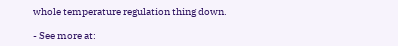whole temperature regulation thing down.

- See more at: